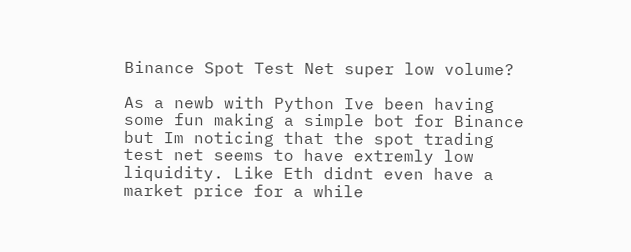Binance Spot Test Net super low volume?

As a newb with Python Ive been having some fun making a simple bot for Binance but Im noticing that the spot trading test net seems to have extremly low liquidity. Like Eth didnt even have a market price for a while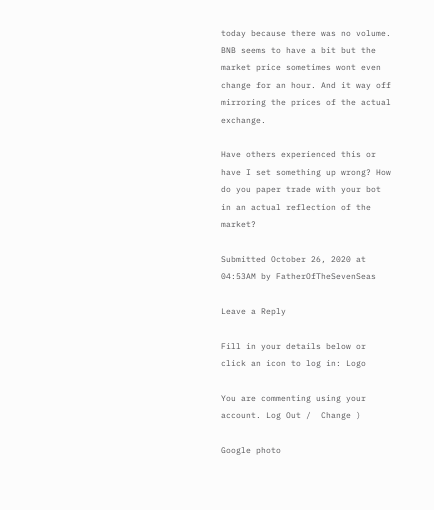today because there was no volume. BNB seems to have a bit but the market price sometimes wont even change for an hour. And it way off mirroring the prices of the actual exchange.

Have others experienced this or have I set something up wrong? How do you paper trade with your bot in an actual reflection of the market?

Submitted October 26, 2020 at 04:53AM by FatherOfTheSevenSeas

Leave a Reply

Fill in your details below or click an icon to log in: Logo

You are commenting using your account. Log Out /  Change )

Google photo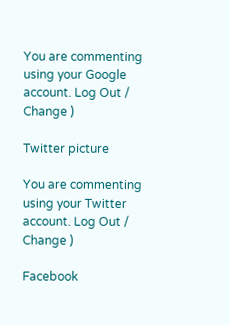You are commenting using your Google account. Log Out /  Change )

Twitter picture

You are commenting using your Twitter account. Log Out /  Change )

Facebook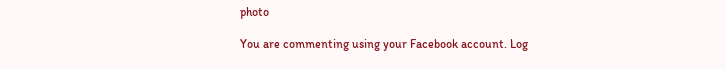photo

You are commenting using your Facebook account. Log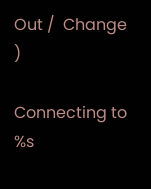Out /  Change )

Connecting to %s